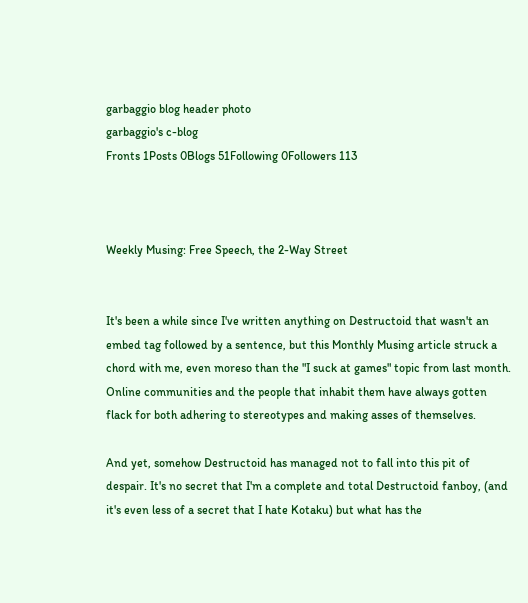garbaggio blog header photo
garbaggio's c-blog
Fronts 1Posts 0Blogs 51Following 0Followers 113



Weekly Musing: Free Speech, the 2-Way Street


It's been a while since I've written anything on Destructoid that wasn't an embed tag followed by a sentence, but this Monthly Musing article struck a chord with me, even moreso than the "I suck at games" topic from last month. Online communities and the people that inhabit them have always gotten flack for both adhering to stereotypes and making asses of themselves.

And yet, somehow Destructoid has managed not to fall into this pit of despair. It's no secret that I'm a complete and total Destructoid fanboy, (and it's even less of a secret that I hate Kotaku) but what has the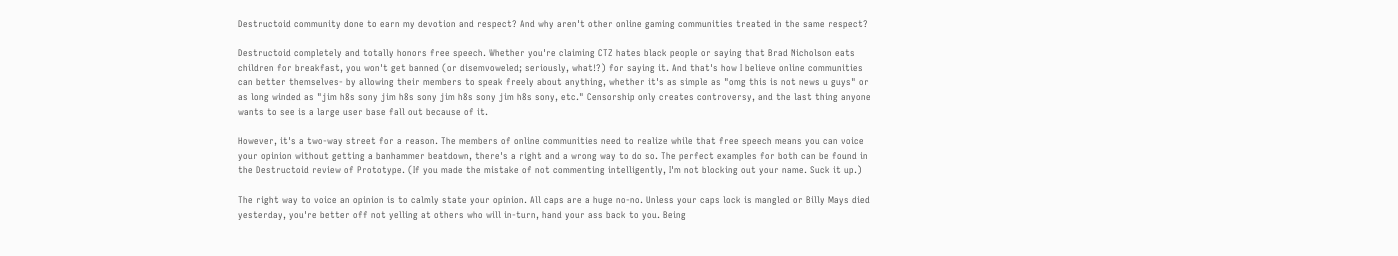Destructoid community done to earn my devotion and respect? And why aren't other online gaming communities treated in the same respect?

Destructoid completely and totally honors free speech. Whether you're claiming CTZ hates black people or saying that Brad Nicholson eats children for breakfast, you won't get banned (or disemvoweled; seriously, what!?) for saying it. And that's how I believe online communities can better themselves- by allowing their members to speak freely about anything, whether it's as simple as "omg this is not news u guys" or as long winded as "jim h8s sony jim h8s sony jim h8s sony jim h8s sony, etc." Censorship only creates controversy, and the last thing anyone wants to see is a large user base fall out because of it.

However, it's a two-way street for a reason. The members of online communities need to realize while that free speech means you can voice your opinion without getting a banhammer beatdown, there's a right and a wrong way to do so. The perfect examples for both can be found in the Destructoid review of Prototype. (If you made the mistake of not commenting intelligently, I'm not blocking out your name. Suck it up.)

The right way to voice an opinion is to calmly state your opinion. All caps are a huge no-no. Unless your caps lock is mangled or Billy Mays died yesterday, you're better off not yelling at others who will in-turn, hand your ass back to you. Being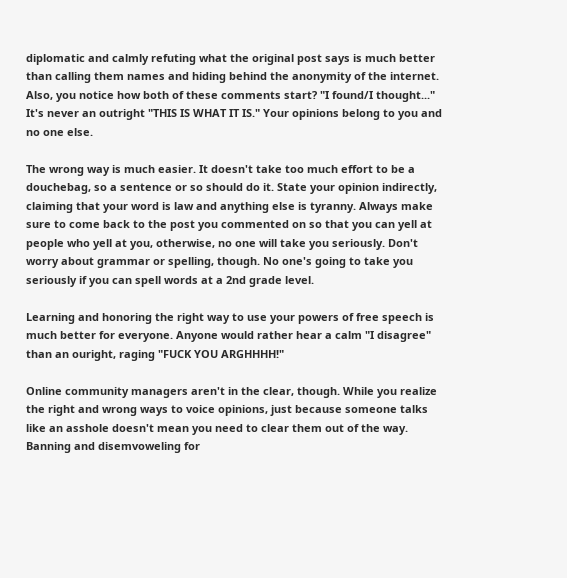diplomatic and calmly refuting what the original post says is much better than calling them names and hiding behind the anonymity of the internet. Also, you notice how both of these comments start? "I found/I thought..." It's never an outright "THIS IS WHAT IT IS." Your opinions belong to you and no one else.

The wrong way is much easier. It doesn't take too much effort to be a douchebag, so a sentence or so should do it. State your opinion indirectly, claiming that your word is law and anything else is tyranny. Always make sure to come back to the post you commented on so that you can yell at people who yell at you, otherwise, no one will take you seriously. Don't worry about grammar or spelling, though. No one's going to take you seriously if you can spell words at a 2nd grade level.

Learning and honoring the right way to use your powers of free speech is much better for everyone. Anyone would rather hear a calm "I disagree" than an ouright, raging "FUCK YOU ARGHHHH!"

Online community managers aren't in the clear, though. While you realize the right and wrong ways to voice opinions, just because someone talks like an asshole doesn't mean you need to clear them out of the way. Banning and disemvoweling for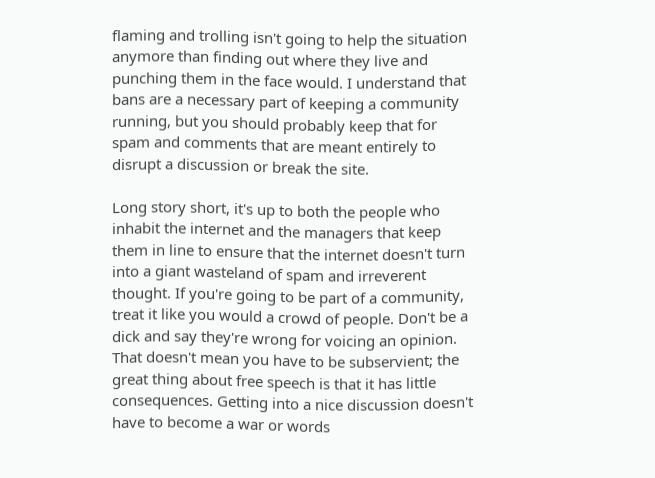flaming and trolling isn't going to help the situation anymore than finding out where they live and punching them in the face would. I understand that bans are a necessary part of keeping a community running, but you should probably keep that for spam and comments that are meant entirely to disrupt a discussion or break the site.

Long story short, it's up to both the people who inhabit the internet and the managers that keep them in line to ensure that the internet doesn't turn into a giant wasteland of spam and irreverent thought. If you're going to be part of a community, treat it like you would a crowd of people. Don't be a dick and say they're wrong for voicing an opinion. That doesn't mean you have to be subservient; the great thing about free speech is that it has little consequences. Getting into a nice discussion doesn't have to become a war or words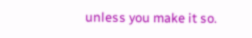unless you make it so.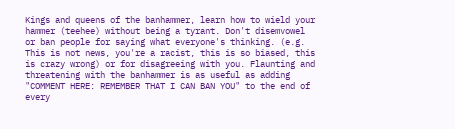Kings and queens of the banhammer, learn how to wield your hammer (teehee) without being a tyrant. Don't disemvowel or ban people for saying what everyone's thinking. (e.g. This is not news, you're a racist, this is so biased, this is crazy wrong) or for disagreeing with you. Flaunting and threatening with the banhammer is as useful as adding "COMMENT HERE: REMEMBER THAT I CAN BAN YOU" to the end of every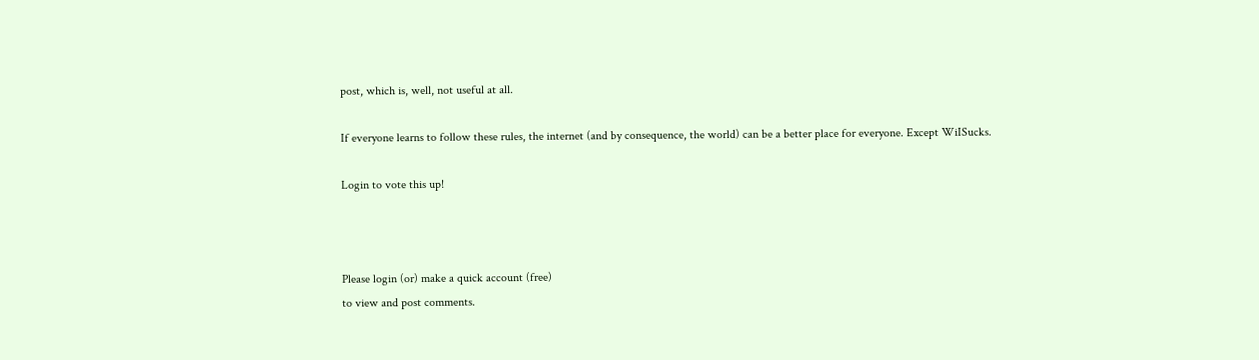post, which is, well, not useful at all.

If everyone learns to follow these rules, the internet (and by consequence, the world) can be a better place for everyone. Except WiISucks.

Login to vote this up!



Please login (or) make a quick account (free)
to view and post comments.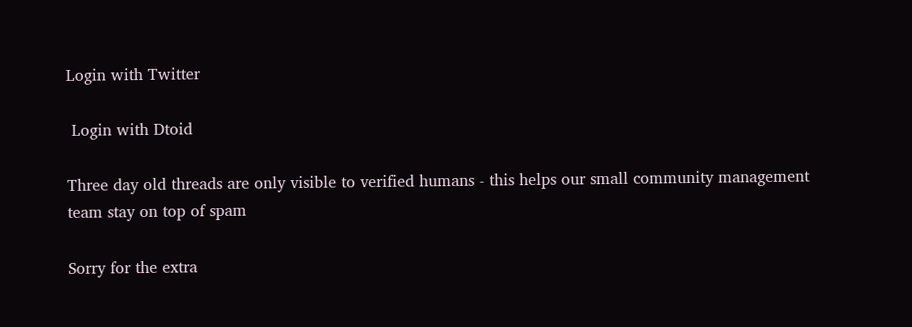Login with Twitter

 Login with Dtoid

Three day old threads are only visible to verified humans - this helps our small community management team stay on top of spam

Sorry for the extra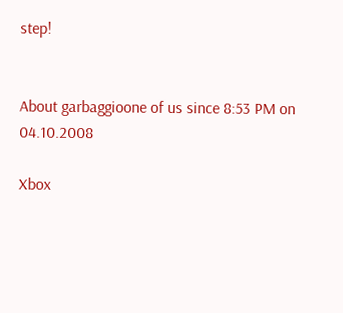step!


About garbaggioone of us since 8:53 PM on 04.10.2008

Xbox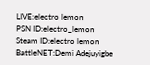LIVE:electro lemon
PSN ID:electro_lemon
Steam ID:electro lemon
BattleNET:Demi Adejuyigbe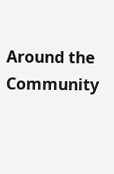Around the Community